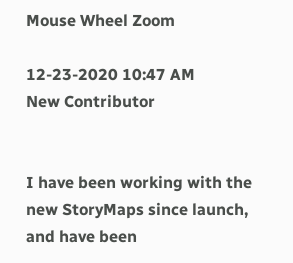Mouse Wheel Zoom

12-23-2020 10:47 AM
New Contributor


I have been working with the new StoryMaps since launch, and have been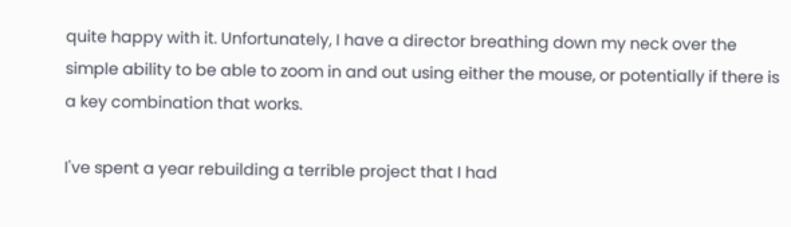quite happy with it. Unfortunately, I have a director breathing down my neck over the simple ability to be able to zoom in and out using either the mouse, or potentially if there is a key combination that works.

I've spent a year rebuilding a terrible project that I had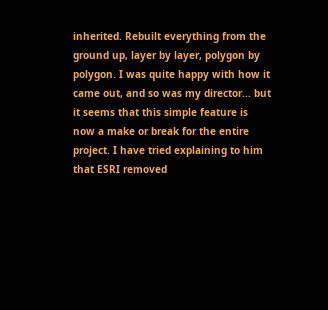inherited. Rebuilt everything from the ground up, layer by layer, polygon by polygon. I was quite happy with how it came out, and so was my director... but it seems that this simple feature is now a make or break for the entire project. I have tried explaining to him that ESRI removed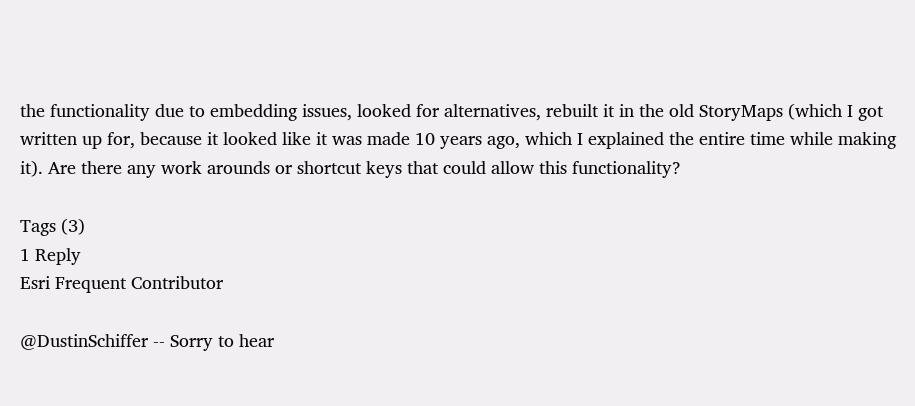the functionality due to embedding issues, looked for alternatives, rebuilt it in the old StoryMaps (which I got written up for, because it looked like it was made 10 years ago, which I explained the entire time while making it). Are there any work arounds or shortcut keys that could allow this functionality?

Tags (3)
1 Reply
Esri Frequent Contributor

@DustinSchiffer -- Sorry to hear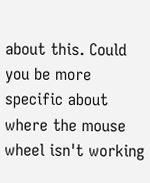about this. Could you be more specific about where the mouse wheel isn't working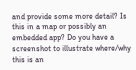and provide some more detail? Is this in a map or possibly an embedded app? Do you have a screenshot to illustrate where/why this is an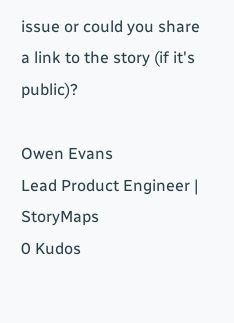issue or could you share a link to the story (if it's public)?

Owen Evans
Lead Product Engineer | StoryMaps
0 Kudos